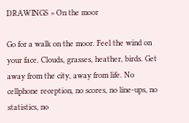DRAWINGS > On the moor

Go for a walk on the moor. Feel the wind on your face. Clouds, grasses, heather, birds. Get away from the city, away from life. No cellphone reception, no scores, no line-ups, no statistics, no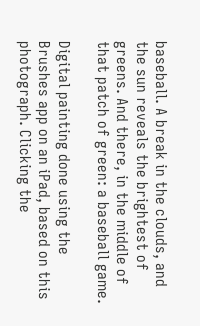baseball. A break in the clouds, and the sun reveals the brightest of greens. And there, in the middle of that patch of green: a baseball game.

Digital painting done using the Brushes app on an iPad, based on this photograph. Clicking the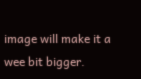image will make it a wee bit bigger.